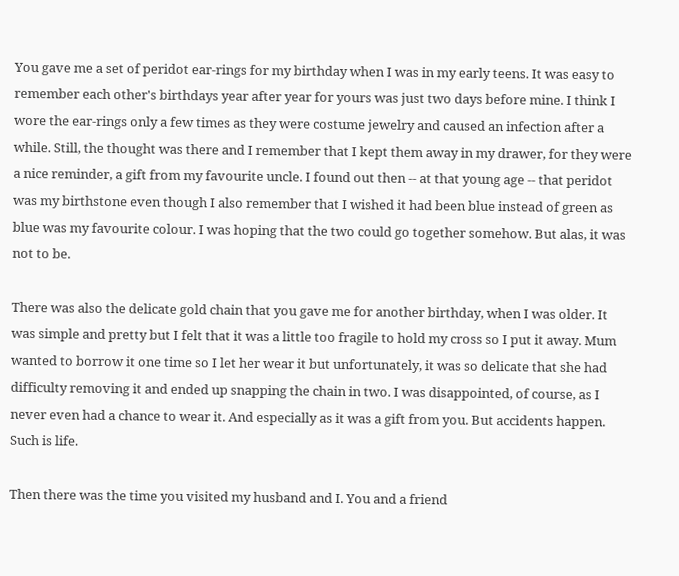You gave me a set of peridot ear-rings for my birthday when I was in my early teens. It was easy to remember each other's birthdays year after year for yours was just two days before mine. I think I wore the ear-rings only a few times as they were costume jewelry and caused an infection after a while. Still, the thought was there and I remember that I kept them away in my drawer, for they were a nice reminder, a gift from my favourite uncle. I found out then -- at that young age -- that peridot was my birthstone even though I also remember that I wished it had been blue instead of green as blue was my favourite colour. I was hoping that the two could go together somehow. But alas, it was not to be.

There was also the delicate gold chain that you gave me for another birthday, when I was older. It was simple and pretty but I felt that it was a little too fragile to hold my cross so I put it away. Mum wanted to borrow it one time so I let her wear it but unfortunately, it was so delicate that she had difficulty removing it and ended up snapping the chain in two. I was disappointed, of course, as I never even had a chance to wear it. And especially as it was a gift from you. But accidents happen. Such is life.

Then there was the time you visited my husband and I. You and a friend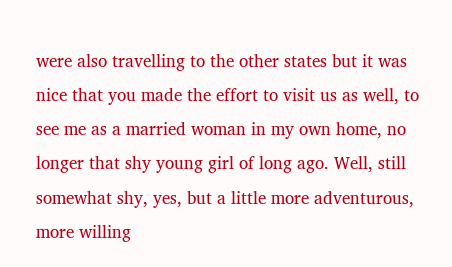were also travelling to the other states but it was nice that you made the effort to visit us as well, to see me as a married woman in my own home, no longer that shy young girl of long ago. Well, still somewhat shy, yes, but a little more adventurous, more willing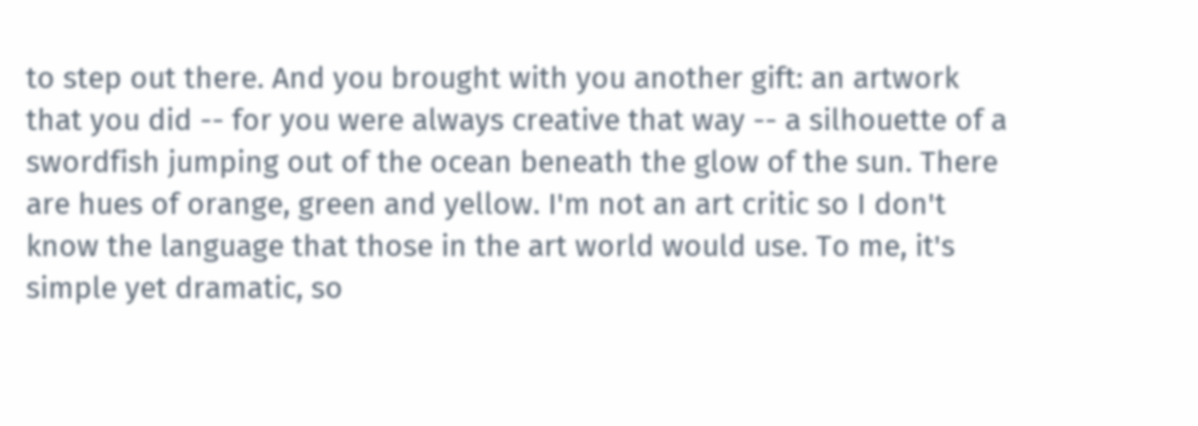to step out there. And you brought with you another gift: an artwork that you did -- for you were always creative that way -- a silhouette of a swordfish jumping out of the ocean beneath the glow of the sun. There are hues of orange, green and yellow. I'm not an art critic so I don't know the language that those in the art world would use. To me, it's simple yet dramatic, so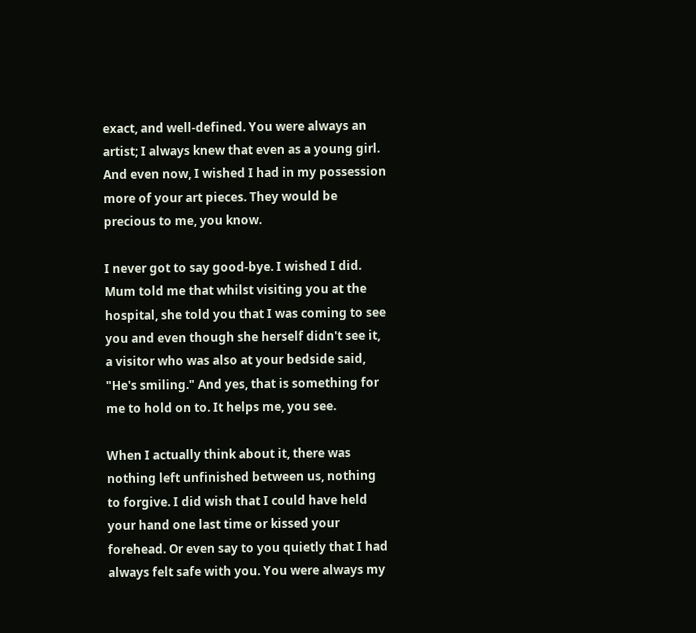exact, and well-defined. You were always an artist; I always knew that even as a young girl. And even now, I wished I had in my possession more of your art pieces. They would be precious to me, you know.

I never got to say good-bye. I wished I did. Mum told me that whilst visiting you at the hospital, she told you that I was coming to see you and even though she herself didn't see it, a visitor who was also at your bedside said, "He's smiling." And yes, that is something for me to hold on to. It helps me, you see.

When I actually think about it, there was nothing left unfinished between us, nothing to forgive. I did wish that I could have held your hand one last time or kissed your forehead. Or even say to you quietly that I had always felt safe with you. You were always my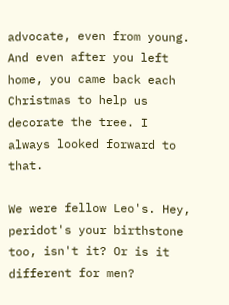advocate, even from young. And even after you left home, you came back each Christmas to help us decorate the tree. I always looked forward to that.

We were fellow Leo's. Hey, peridot's your birthstone too, isn't it? Or is it different for men?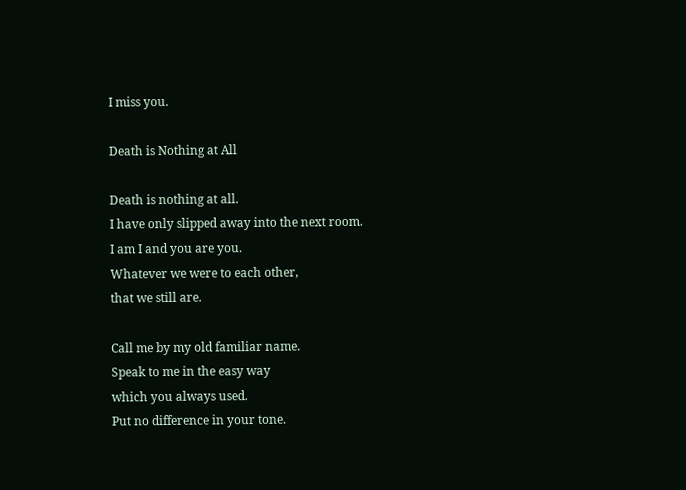I miss you.

Death is Nothing at All

Death is nothing at all.
I have only slipped away into the next room.
I am I and you are you.
Whatever we were to each other,
that we still are.

Call me by my old familiar name.
Speak to me in the easy way
which you always used.
Put no difference in your tone.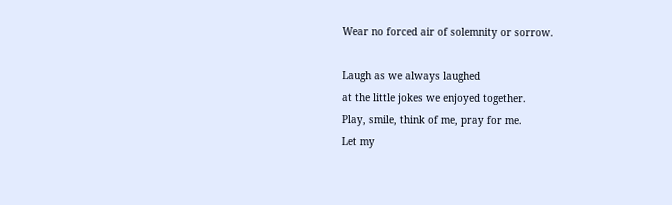Wear no forced air of solemnity or sorrow.

Laugh as we always laughed
at the little jokes we enjoyed together.
Play, smile, think of me, pray for me.
Let my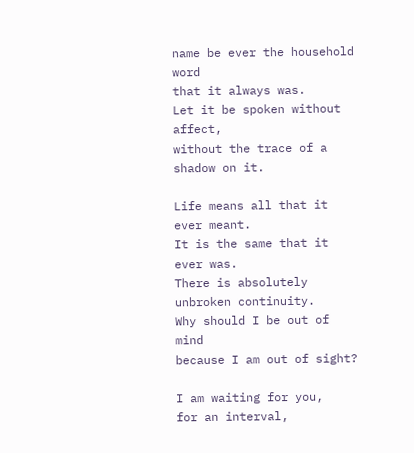name be ever the household word
that it always was.
Let it be spoken without affect,
without the trace of a shadow on it.

Life means all that it ever meant.
It is the same that it ever was.
There is absolutely unbroken continuity.
Why should I be out of mind
because I am out of sight?

I am waiting for you,
for an interval,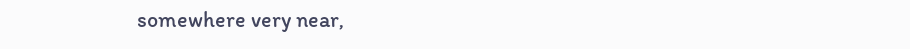somewhere very near,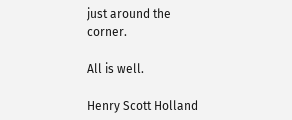just around the corner.

All is well.

Henry Scott Holland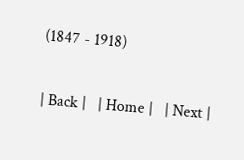(1847 - 1918)

| Back |   | Home |   | Next |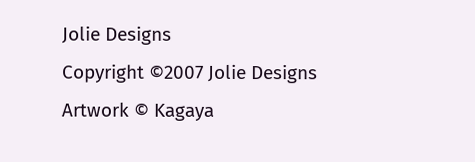Jolie Designs
Copyright ©2007 Jolie Designs
Artwork © Kagaya